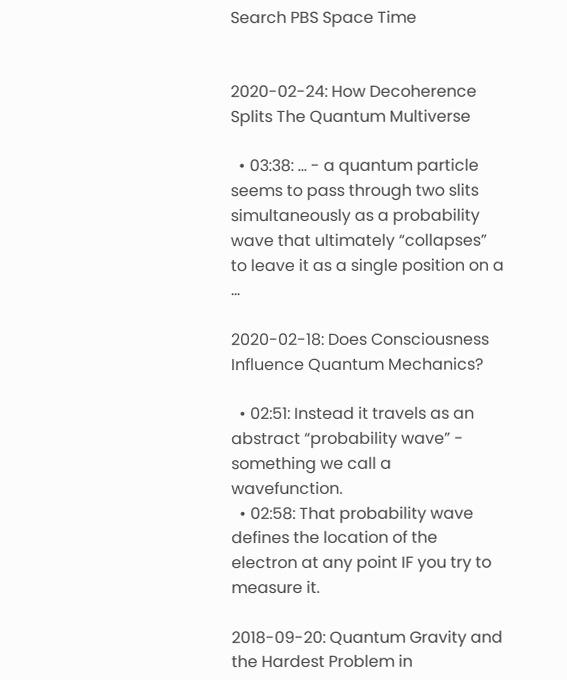Search PBS Space Time


2020-02-24: How Decoherence Splits The Quantum Multiverse

  • 03:38: ... - a quantum particle seems to pass through two slits simultaneously as a probability wave that ultimately “collapses” to leave it as a single position on a ...

2020-02-18: Does Consciousness Influence Quantum Mechanics?

  • 02:51: Instead it travels as an abstract “probability wave” - something we call a wavefunction.
  • 02:58: That probability wave defines the location of the electron at any point IF you try to measure it.

2018-09-20: Quantum Gravity and the Hardest Problem in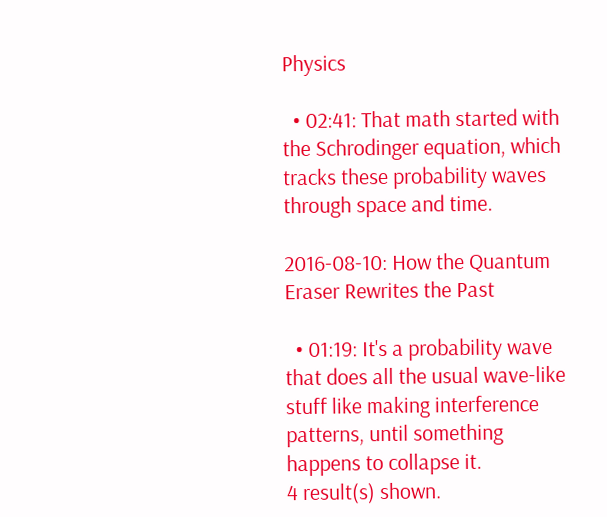Physics

  • 02:41: That math started with the Schrodinger equation, which tracks these probability waves through space and time.

2016-08-10: How the Quantum Eraser Rewrites the Past

  • 01:19: It's a probability wave that does all the usual wave-like stuff like making interference patterns, until something happens to collapse it.
4 result(s) shown.